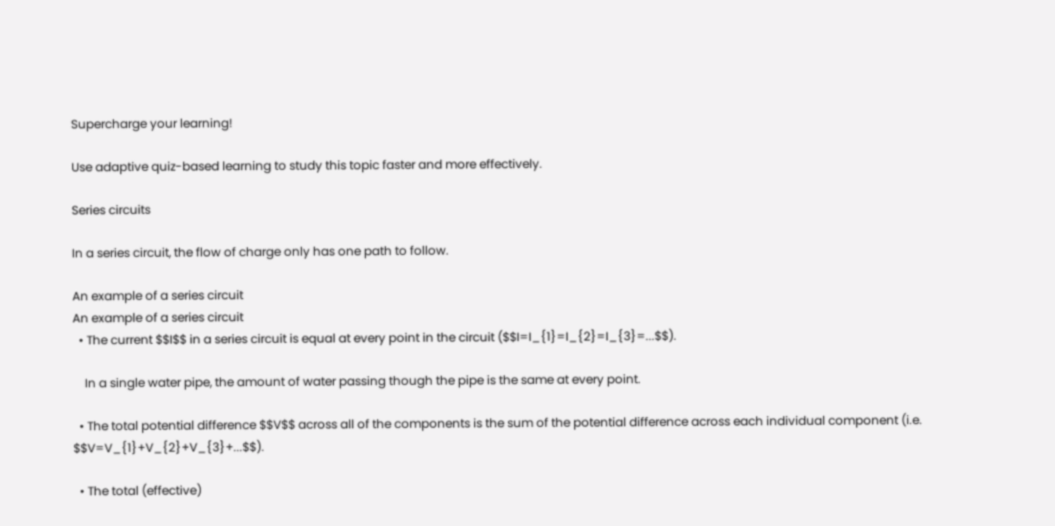Supercharge your learning!

Use adaptive quiz-based learning to study this topic faster and more effectively.

Series circuits

In a series circuit, the flow of charge only has one path to follow.

An example of a series circuit
An example of a series circuit
  • The current $$I$$ in a series circuit is equal at every point in the circuit ($$I=I_{1}=I_{2}=I_{3}=...$$).

    In a single water pipe, the amount of water passing though the pipe is the same at every point.

  • The total potential difference $$V$$ across all of the components is the sum of the potential difference across each individual component (i.e. $$V=V_{1}+V_{2}+V_{3}+...$$).

  • The total (effective)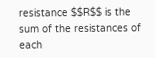resistance $$R$$ is the sum of the resistances of each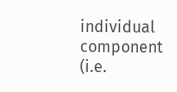individual component (i.e.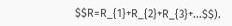$$R=R_{1}+R_{2}+R_{3}+...$$).